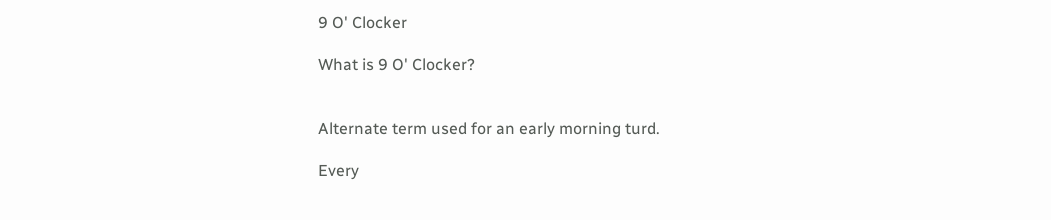9 O' Clocker

What is 9 O' Clocker?


Alternate term used for an early morning turd.

Every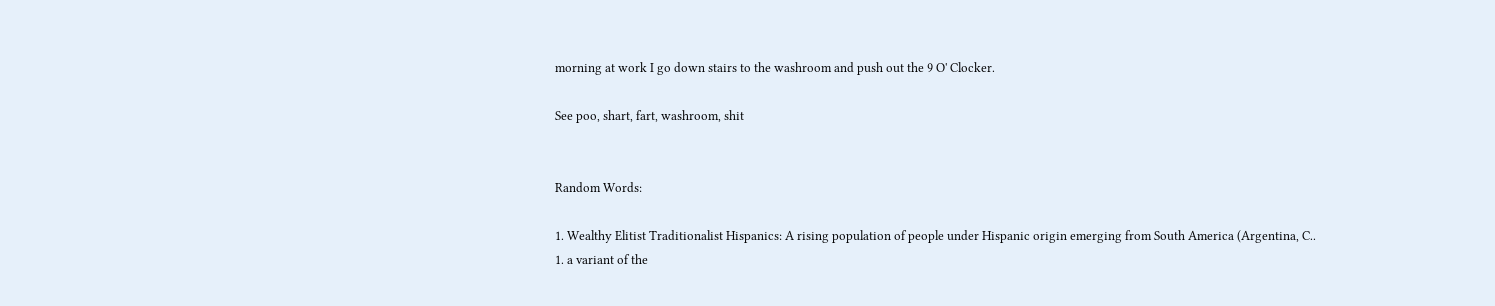morning at work I go down stairs to the washroom and push out the 9 O' Clocker.

See poo, shart, fart, washroom, shit


Random Words:

1. Wealthy Elitist Traditionalist Hispanics: A rising population of people under Hispanic origin emerging from South America (Argentina, C..
1. a variant of the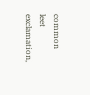common leet exclamation,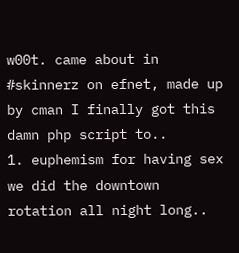w00t. came about in #skinnerz on efnet, made up by cman I finally got this damn php script to..
1. euphemism for having sex we did the downtown rotation all night long..